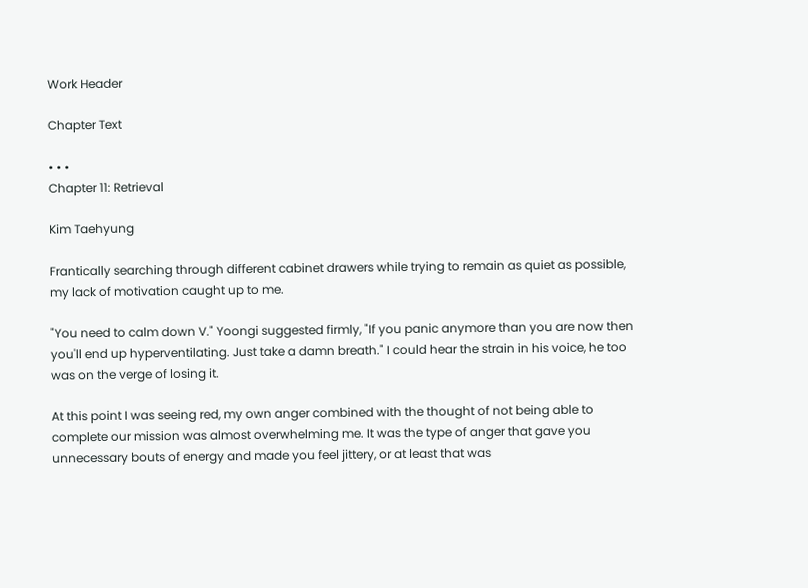Work Header

Chapter Text

• • •
Chapter 11: Retrieval

Kim Taehyung

Frantically searching through different cabinet drawers while trying to remain as quiet as possible, my lack of motivation caught up to me.

"You need to calm down V." Yoongi suggested firmly, "If you panic anymore than you are now then you'll end up hyperventilating. Just take a damn breath." I could hear the strain in his voice, he too was on the verge of losing it.

At this point I was seeing red, my own anger combined with the thought of not being able to complete our mission was almost overwhelming me. It was the type of anger that gave you unnecessary bouts of energy and made you feel jittery, or at least that was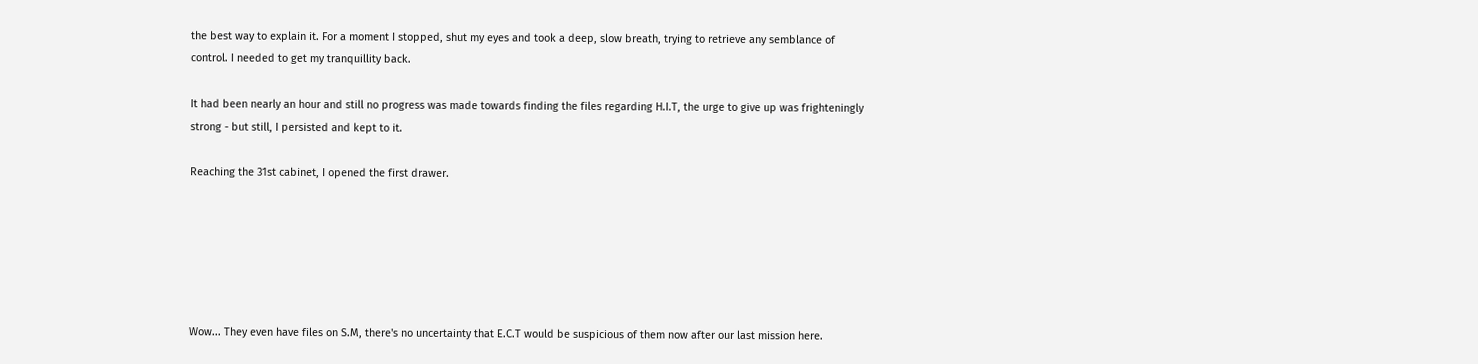the best way to explain it. For a moment I stopped, shut my eyes and took a deep, slow breath, trying to retrieve any semblance of control. I needed to get my tranquillity back.

It had been nearly an hour and still no progress was made towards finding the files regarding H.I.T, the urge to give up was frighteningly strong - but still, I persisted and kept to it.

Reaching the 31st cabinet, I opened the first drawer.






Wow... They even have files on S.M, there's no uncertainty that E.C.T would be suspicious of them now after our last mission here.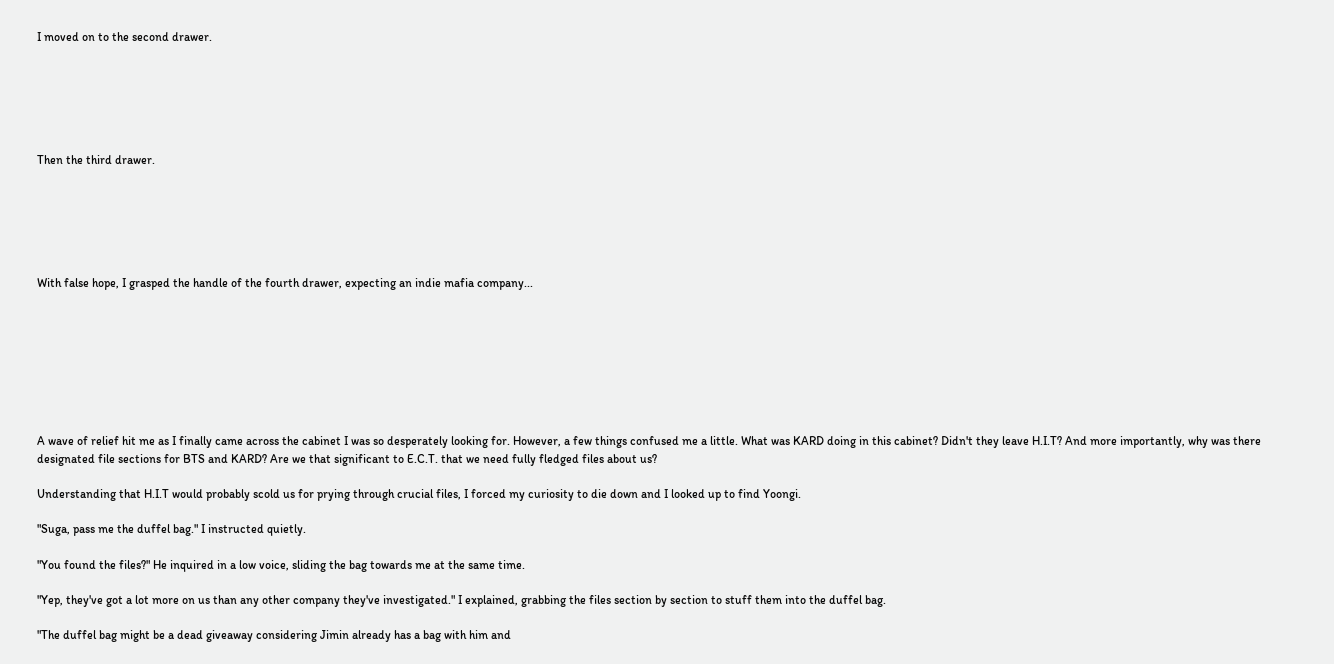I moved on to the second drawer.






Then the third drawer.






With false hope, I grasped the handle of the fourth drawer, expecting an indie mafia company...








A wave of relief hit me as I finally came across the cabinet I was so desperately looking for. However, a few things confused me a little. What was KARD doing in this cabinet? Didn't they leave H.I.T? And more importantly, why was there designated file sections for BTS and KARD? Are we that significant to E.C.T. that we need fully fledged files about us?

Understanding that H.I.T would probably scold us for prying through crucial files, I forced my curiosity to die down and I looked up to find Yoongi.

"Suga, pass me the duffel bag." I instructed quietly.

"You found the files?" He inquired in a low voice, sliding the bag towards me at the same time.

"Yep, they've got a lot more on us than any other company they've investigated." I explained, grabbing the files section by section to stuff them into the duffel bag.

"The duffel bag might be a dead giveaway considering Jimin already has a bag with him and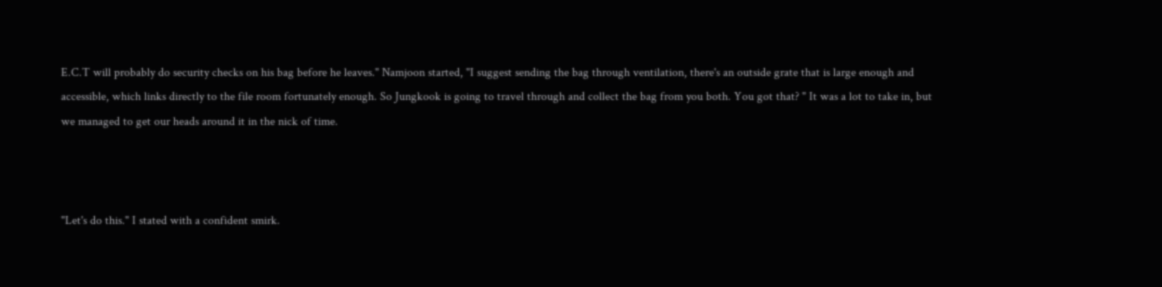E.C.T will probably do security checks on his bag before he leaves." Namjoon started, "I suggest sending the bag through ventilation, there's an outside grate that is large enough and accessible, which links directly to the file room fortunately enough. So Jungkook is going to travel through and collect the bag from you both. You got that? " It was a lot to take in, but we managed to get our heads around it in the nick of time.



"Let's do this." I stated with a confident smirk.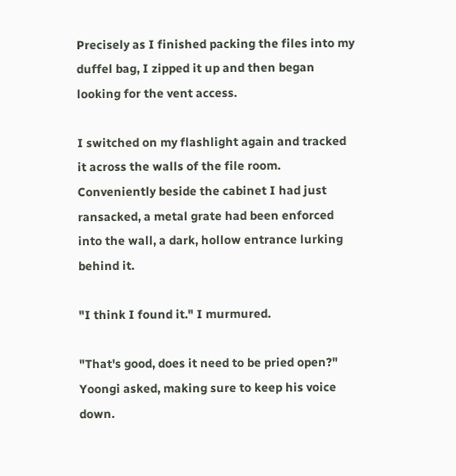Precisely as I finished packing the files into my duffel bag, I zipped it up and then began looking for the vent access.

I switched on my flashlight again and tracked it across the walls of the file room. Conveniently beside the cabinet I had just ransacked, a metal grate had been enforced into the wall, a dark, hollow entrance lurking behind it.

"I think I found it." I murmured.

"That's good, does it need to be pried open?" Yoongi asked, making sure to keep his voice down.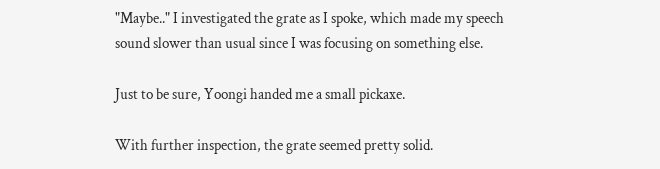"Maybe.." I investigated the grate as I spoke, which made my speech sound slower than usual since I was focusing on something else.

Just to be sure, Yoongi handed me a small pickaxe.

With further inspection, the grate seemed pretty solid.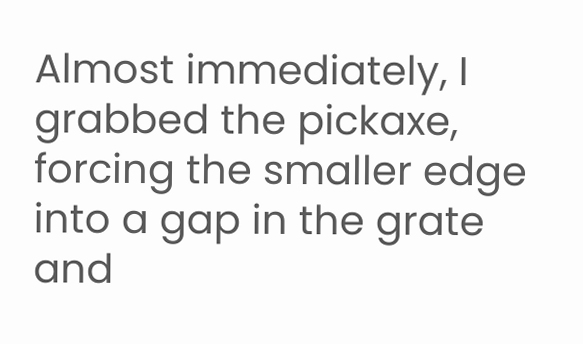Almost immediately, I grabbed the pickaxe, forcing the smaller edge into a gap in the grate and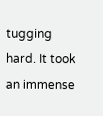tugging hard. It took an immense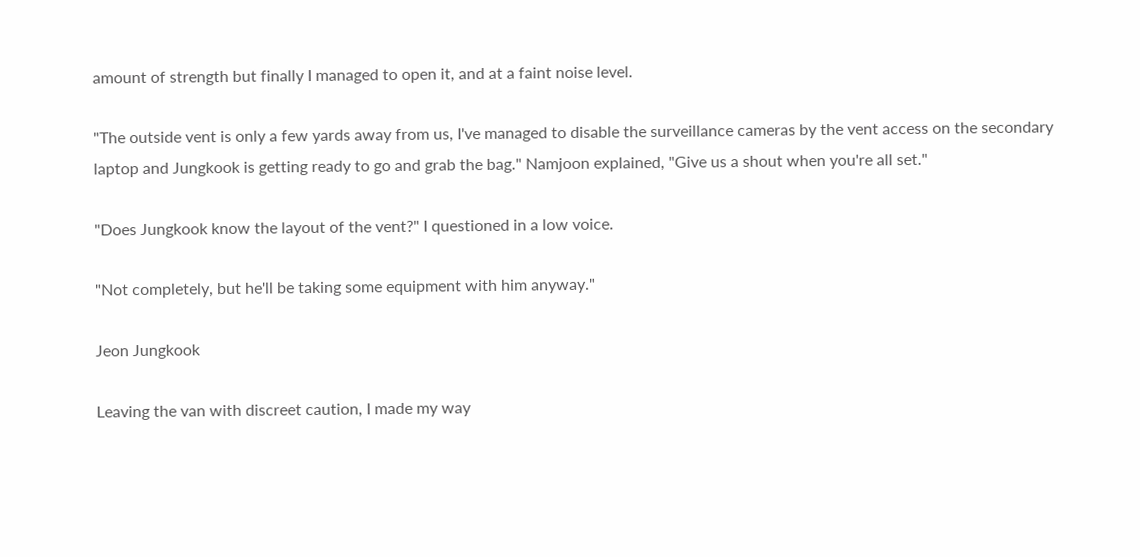amount of strength but finally I managed to open it, and at a faint noise level.

"The outside vent is only a few yards away from us, I've managed to disable the surveillance cameras by the vent access on the secondary laptop and Jungkook is getting ready to go and grab the bag." Namjoon explained, "Give us a shout when you're all set."

"Does Jungkook know the layout of the vent?" I questioned in a low voice.

"Not completely, but he'll be taking some equipment with him anyway."

Jeon Jungkook

Leaving the van with discreet caution, I made my way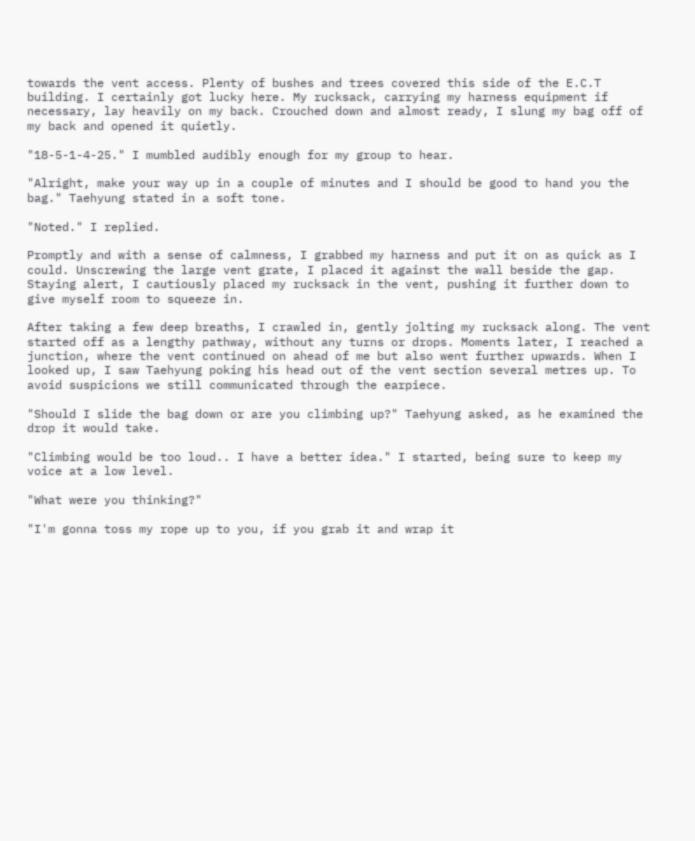towards the vent access. Plenty of bushes and trees covered this side of the E.C.T building. I certainly got lucky here. My rucksack, carrying my harness equipment if necessary, lay heavily on my back. Crouched down and almost ready, I slung my bag off of my back and opened it quietly.

"18-5-1-4-25." I mumbled audibly enough for my group to hear.

"Alright, make your way up in a couple of minutes and I should be good to hand you the bag." Taehyung stated in a soft tone.

"Noted." I replied.

Promptly and with a sense of calmness, I grabbed my harness and put it on as quick as I could. Unscrewing the large vent grate, I placed it against the wall beside the gap. Staying alert, I cautiously placed my rucksack in the vent, pushing it further down to give myself room to squeeze in.

After taking a few deep breaths, I crawled in, gently jolting my rucksack along. The vent started off as a lengthy pathway, without any turns or drops. Moments later, I reached a junction, where the vent continued on ahead of me but also went further upwards. When I looked up, I saw Taehyung poking his head out of the vent section several metres up. To avoid suspicions we still communicated through the earpiece.

"Should I slide the bag down or are you climbing up?" Taehyung asked, as he examined the drop it would take.

"Climbing would be too loud.. I have a better idea." I started, being sure to keep my voice at a low level.

"What were you thinking?"

"I'm gonna toss my rope up to you, if you grab it and wrap it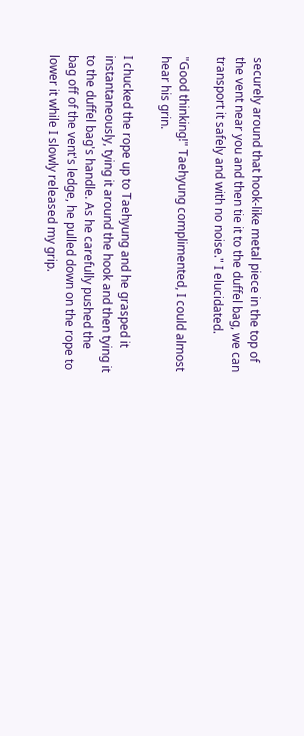securely around that hook-like metal piece in the top of the vent near you and then tie it to the duffel bag, we can transport it safely and with no noise." I elucidated.

"Good thinking!" Taehyung complimented, I could almost hear his grin.

I chucked the rope up to Taehyung and he grasped it instantaneously, tying it around the hook and then tying it to the duffel bag's handle. As he carefully pushed the bag off of the vent's ledge, he pulled down on the rope to lower it while I slowly released my grip.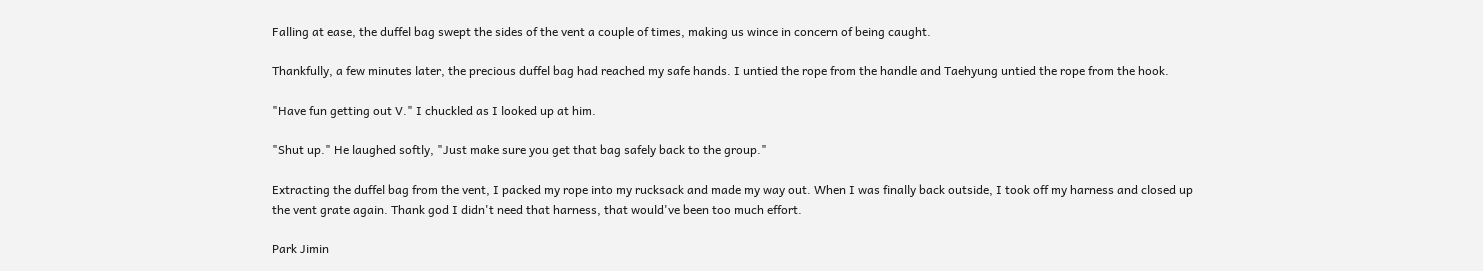Falling at ease, the duffel bag swept the sides of the vent a couple of times, making us wince in concern of being caught.

Thankfully, a few minutes later, the precious duffel bag had reached my safe hands. I untied the rope from the handle and Taehyung untied the rope from the hook.

"Have fun getting out V." I chuckled as I looked up at him.

"Shut up." He laughed softly, "Just make sure you get that bag safely back to the group."

Extracting the duffel bag from the vent, I packed my rope into my rucksack and made my way out. When I was finally back outside, I took off my harness and closed up the vent grate again. Thank god I didn't need that harness, that would've been too much effort.

Park Jimin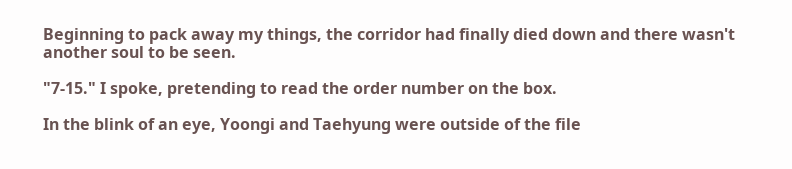Beginning to pack away my things, the corridor had finally died down and there wasn't another soul to be seen.

"7-15." I spoke, pretending to read the order number on the box.

In the blink of an eye, Yoongi and Taehyung were outside of the file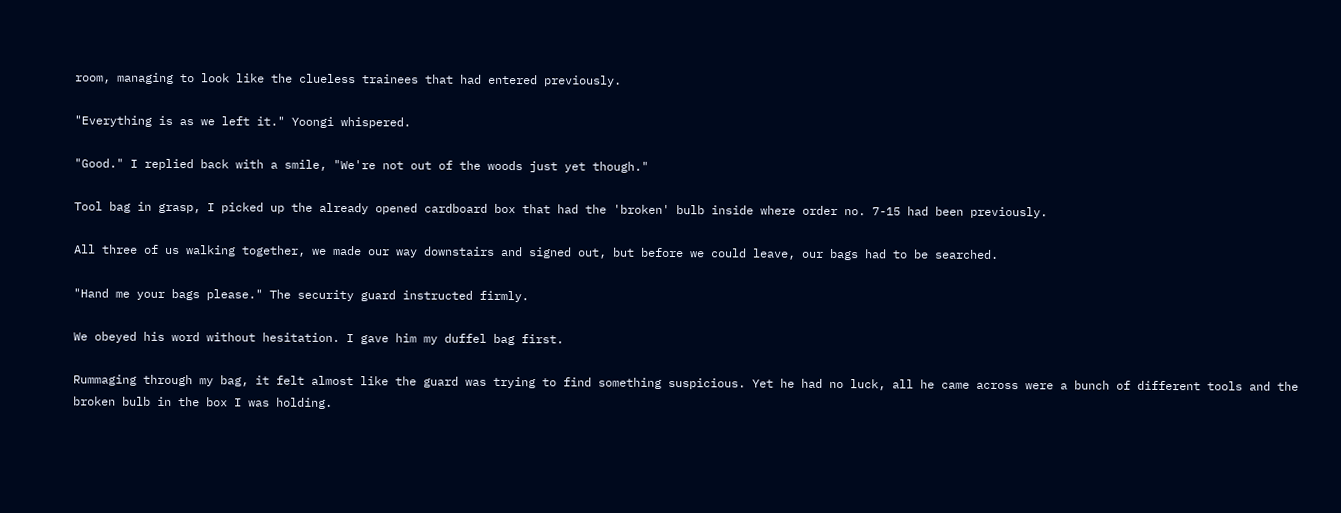room, managing to look like the clueless trainees that had entered previously.

"Everything is as we left it." Yoongi whispered.

"Good." I replied back with a smile, "We're not out of the woods just yet though."

Tool bag in grasp, I picked up the already opened cardboard box that had the 'broken' bulb inside where order no. 7-15 had been previously.

All three of us walking together, we made our way downstairs and signed out, but before we could leave, our bags had to be searched.

"Hand me your bags please." The security guard instructed firmly.

We obeyed his word without hesitation. I gave him my duffel bag first.

Rummaging through my bag, it felt almost like the guard was trying to find something suspicious. Yet he had no luck, all he came across were a bunch of different tools and the broken bulb in the box I was holding.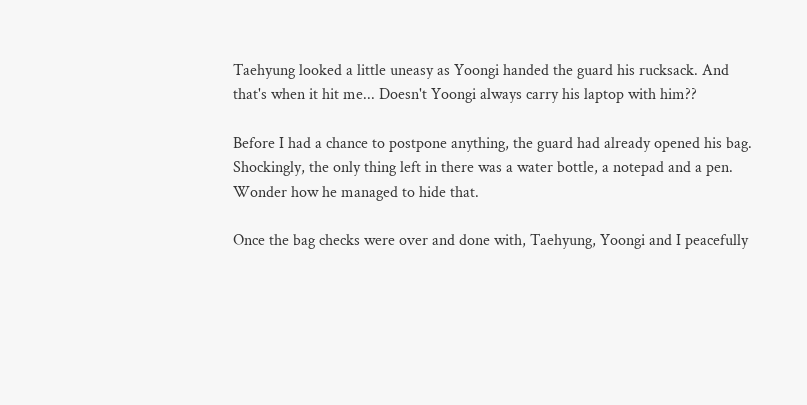Taehyung looked a little uneasy as Yoongi handed the guard his rucksack. And that's when it hit me... Doesn't Yoongi always carry his laptop with him??

Before I had a chance to postpone anything, the guard had already opened his bag. Shockingly, the only thing left in there was a water bottle, a notepad and a pen. Wonder how he managed to hide that.

Once the bag checks were over and done with, Taehyung, Yoongi and I peacefully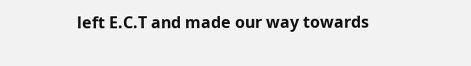left E.C.T and made our way towards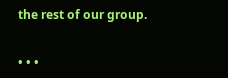the rest of our group.


• • •